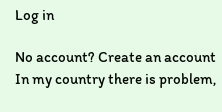Log in

No account? Create an account
In my country there is problem,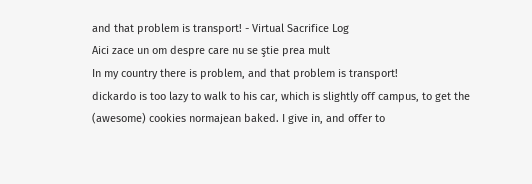and that problem is transport! - Virtual Sacrifice Log
Aici zace un om despre care nu se ştie prea mult
In my country there is problem, and that problem is transport!
dickardo is too lazy to walk to his car, which is slightly off campus, to get the (awesome) cookies normajean baked. I give in, and offer to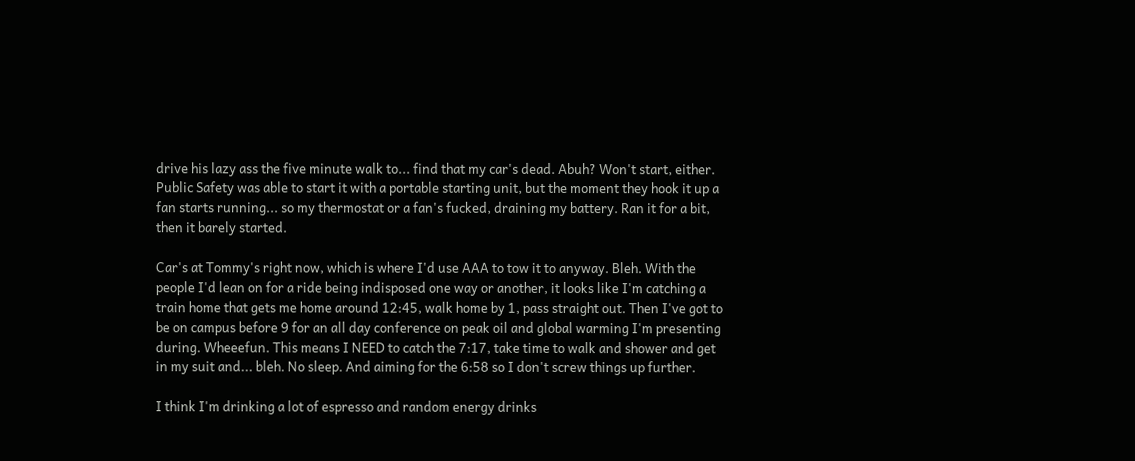drive his lazy ass the five minute walk to... find that my car's dead. Abuh? Won't start, either. Public Safety was able to start it with a portable starting unit, but the moment they hook it up a fan starts running... so my thermostat or a fan's fucked, draining my battery. Ran it for a bit, then it barely started.

Car's at Tommy's right now, which is where I'd use AAA to tow it to anyway. Bleh. With the people I'd lean on for a ride being indisposed one way or another, it looks like I'm catching a train home that gets me home around 12:45, walk home by 1, pass straight out. Then I've got to be on campus before 9 for an all day conference on peak oil and global warming I'm presenting during. Wheeefun. This means I NEED to catch the 7:17, take time to walk and shower and get in my suit and... bleh. No sleep. And aiming for the 6:58 so I don't screw things up further.

I think I'm drinking a lot of espresso and random energy drinks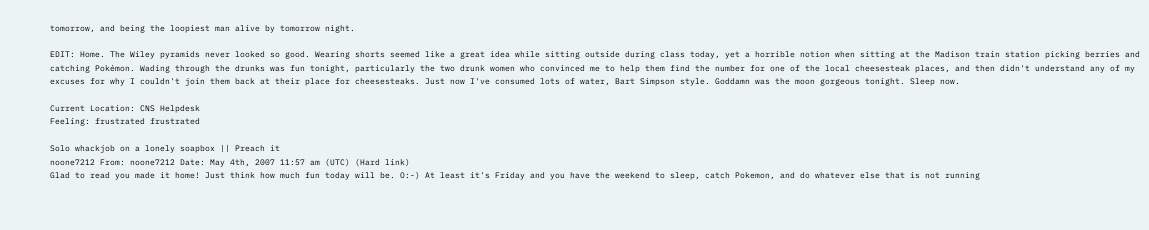tomorrow, and being the loopiest man alive by tomorrow night.

EDIT: Home. The Wiley pyramids never looked so good. Wearing shorts seemed like a great idea while sitting outside during class today, yet a horrible notion when sitting at the Madison train station picking berries and catching Pokémon. Wading through the drunks was fun tonight, particularly the two drunk women who convinced me to help them find the number for one of the local cheesesteak places, and then didn't understand any of my excuses for why I couldn't join them back at their place for cheesesteaks. Just now I've consumed lots of water, Bart Simpson style. Goddamn was the moon gorgeous tonight. Sleep now.

Current Location: CNS Helpdesk
Feeling: frustrated frustrated

Solo whackjob on a lonely soapbox || Preach it
noone7212 From: noone7212 Date: May 4th, 2007 11:57 am (UTC) (Hard link)
Glad to read you made it home! Just think how much fun today will be. O:-) At least it's Friday and you have the weekend to sleep, catch Pokemon, and do whatever else that is not running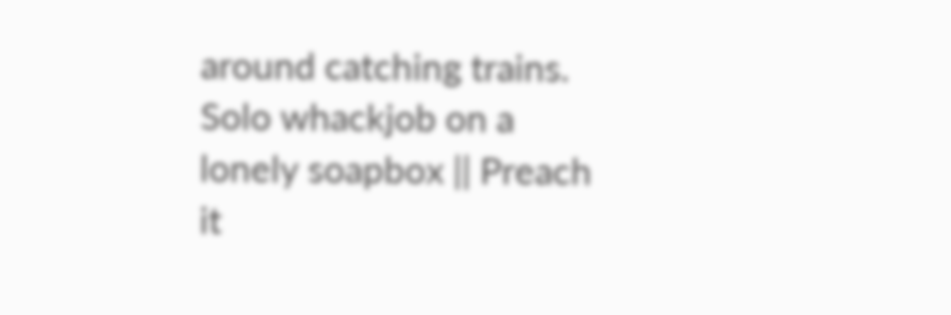around catching trains.
Solo whackjob on a lonely soapbox || Preach it